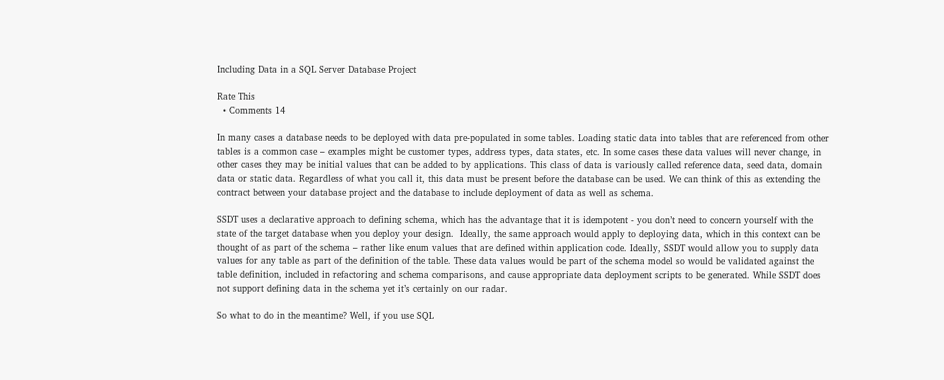Including Data in a SQL Server Database Project

Rate This
  • Comments 14

In many cases a database needs to be deployed with data pre-populated in some tables. Loading static data into tables that are referenced from other tables is a common case – examples might be customer types, address types, data states, etc. In some cases these data values will never change, in other cases they may be initial values that can be added to by applications. This class of data is variously called reference data, seed data, domain data or static data. Regardless of what you call it, this data must be present before the database can be used. We can think of this as extending the contract between your database project and the database to include deployment of data as well as schema.

SSDT uses a declarative approach to defining schema, which has the advantage that it is idempotent - you don’t need to concern yourself with the state of the target database when you deploy your design.  Ideally, the same approach would apply to deploying data, which in this context can be thought of as part of the schema – rather like enum values that are defined within application code. Ideally, SSDT would allow you to supply data values for any table as part of the definition of the table. These data values would be part of the schema model so would be validated against the table definition, included in refactoring and schema comparisons, and cause appropriate data deployment scripts to be generated. While SSDT does not support defining data in the schema yet it’s certainly on our radar.

So what to do in the meantime? Well, if you use SQL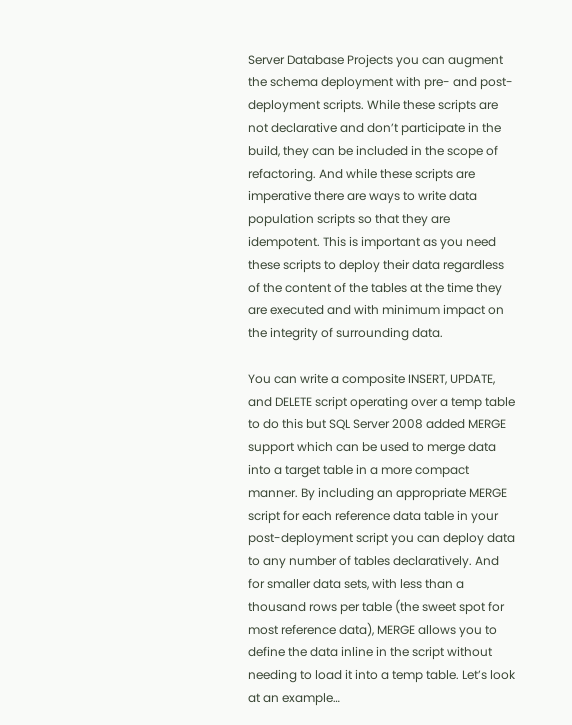Server Database Projects you can augment the schema deployment with pre- and post-deployment scripts. While these scripts are not declarative and don’t participate in the build, they can be included in the scope of refactoring. And while these scripts are imperative there are ways to write data population scripts so that they are idempotent. This is important as you need these scripts to deploy their data regardless of the content of the tables at the time they are executed and with minimum impact on the integrity of surrounding data.

You can write a composite INSERT, UPDATE, and DELETE script operating over a temp table to do this but SQL Server 2008 added MERGE support which can be used to merge data into a target table in a more compact manner. By including an appropriate MERGE script for each reference data table in your post-deployment script you can deploy data to any number of tables declaratively. And for smaller data sets, with less than a thousand rows per table (the sweet spot for most reference data), MERGE allows you to define the data inline in the script without needing to load it into a temp table. Let’s look at an example…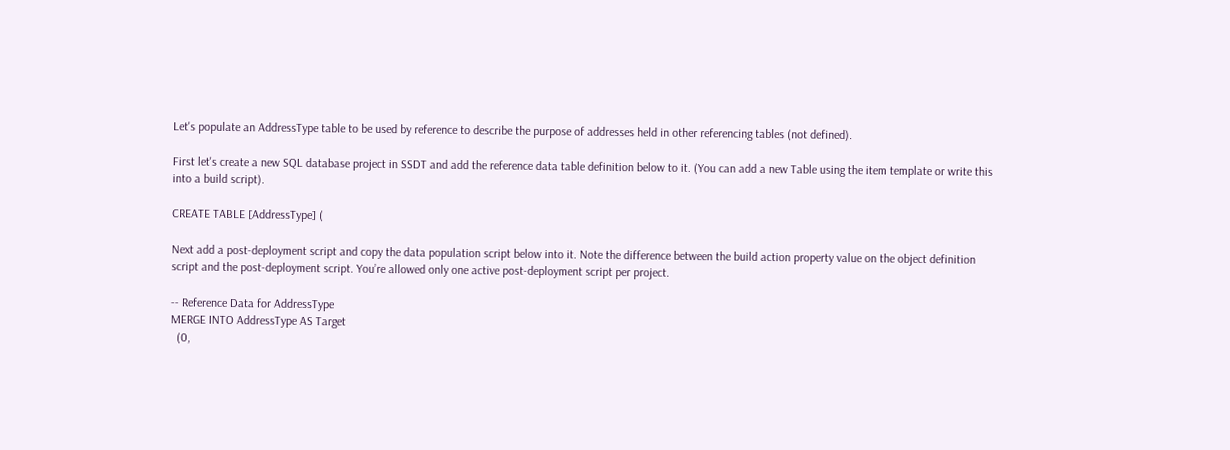Let's populate an AddressType table to be used by reference to describe the purpose of addresses held in other referencing tables (not defined).

First let's create a new SQL database project in SSDT and add the reference data table definition below to it. (You can add a new Table using the item template or write this into a build script).

CREATE TABLE [AddressType] (

Next add a post-deployment script and copy the data population script below into it. Note the difference between the build action property value on the object definition script and the post-deployment script. You’re allowed only one active post-deployment script per project.

-- Reference Data for AddressType
MERGE INTO AddressType AS Target
  (0,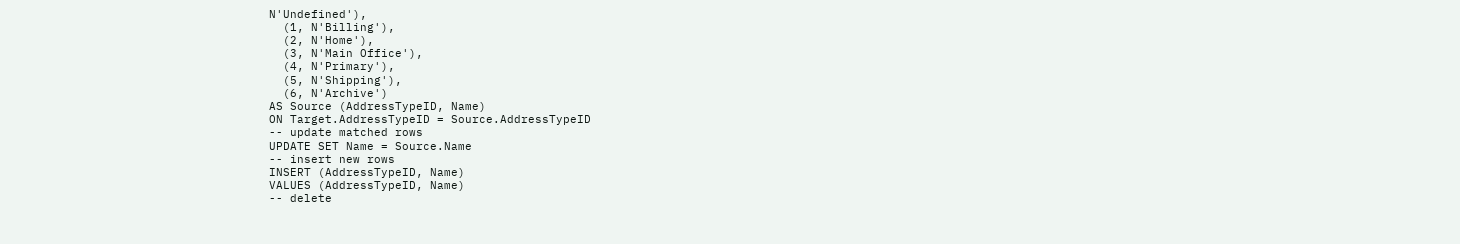N'Undefined'),
  (1, N'Billing'),
  (2, N'Home'),
  (3, N'Main Office'),
  (4, N'Primary'),
  (5, N'Shipping'),
  (6, N'Archive')
AS Source (AddressTypeID, Name)
ON Target.AddressTypeID = Source.AddressTypeID
-- update matched rows
UPDATE SET Name = Source.Name
-- insert new rows
INSERT (AddressTypeID, Name)
VALUES (AddressTypeID, Name)
-- delete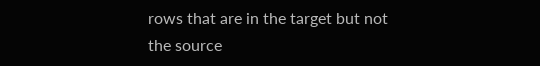rows that are in the target but not the source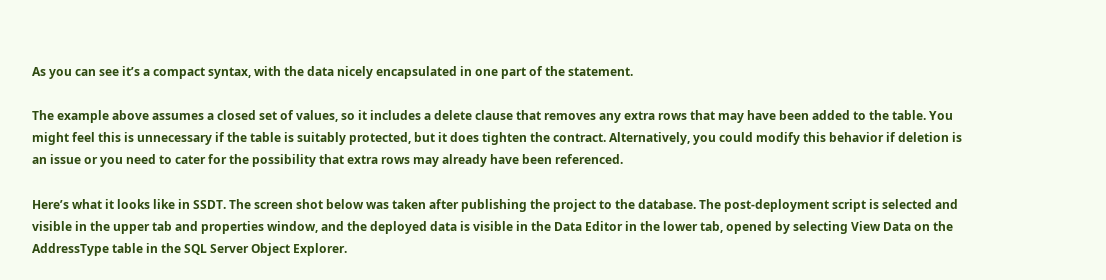As you can see it’s a compact syntax, with the data nicely encapsulated in one part of the statement.

The example above assumes a closed set of values, so it includes a delete clause that removes any extra rows that may have been added to the table. You might feel this is unnecessary if the table is suitably protected, but it does tighten the contract. Alternatively, you could modify this behavior if deletion is an issue or you need to cater for the possibility that extra rows may already have been referenced.

Here’s what it looks like in SSDT. The screen shot below was taken after publishing the project to the database. The post-deployment script is selected and visible in the upper tab and properties window, and the deployed data is visible in the Data Editor in the lower tab, opened by selecting View Data on the AddressType table in the SQL Server Object Explorer.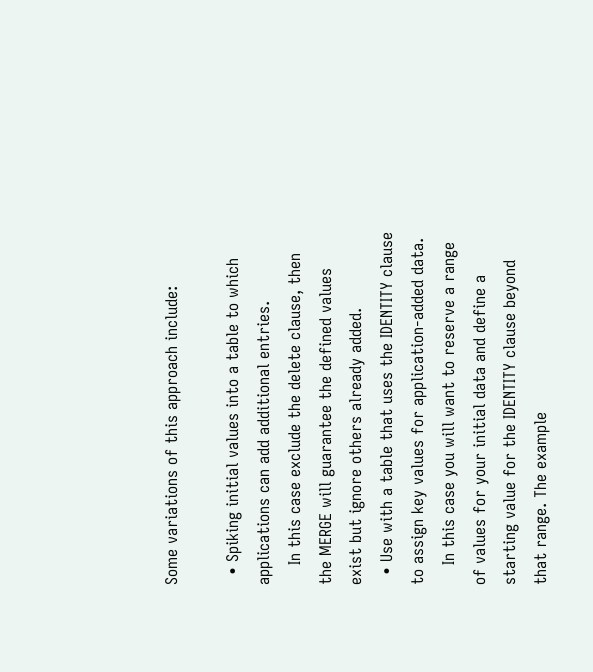Some variations of this approach include:

  • Spiking initial values into a table to which applications can add additional entries.
    In this case exclude the delete clause, then the MERGE will guarantee the defined values exist but ignore others already added.
  • Use with a table that uses the IDENTITY clause to assign key values for application-added data.
    In this case you will want to reserve a range of values for your initial data and define a starting value for the IDENTITY clause beyond that range. The example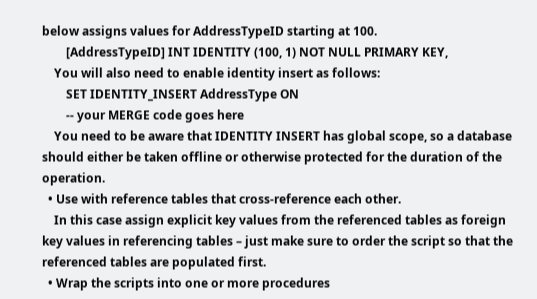below assigns values for AddressTypeID starting at 100.
        [AddressTypeID] INT IDENTITY (100, 1) NOT NULL PRIMARY KEY,
    You will also need to enable identity insert as follows:
        SET IDENTITY_INSERT AddressType ON
        -- your MERGE code goes here
    You need to be aware that IDENTITY INSERT has global scope, so a database should either be taken offline or otherwise protected for the duration of the operation.
  • Use with reference tables that cross-reference each other.
    In this case assign explicit key values from the referenced tables as foreign key values in referencing tables – just make sure to order the script so that the referenced tables are populated first.
  • Wrap the scripts into one or more procedures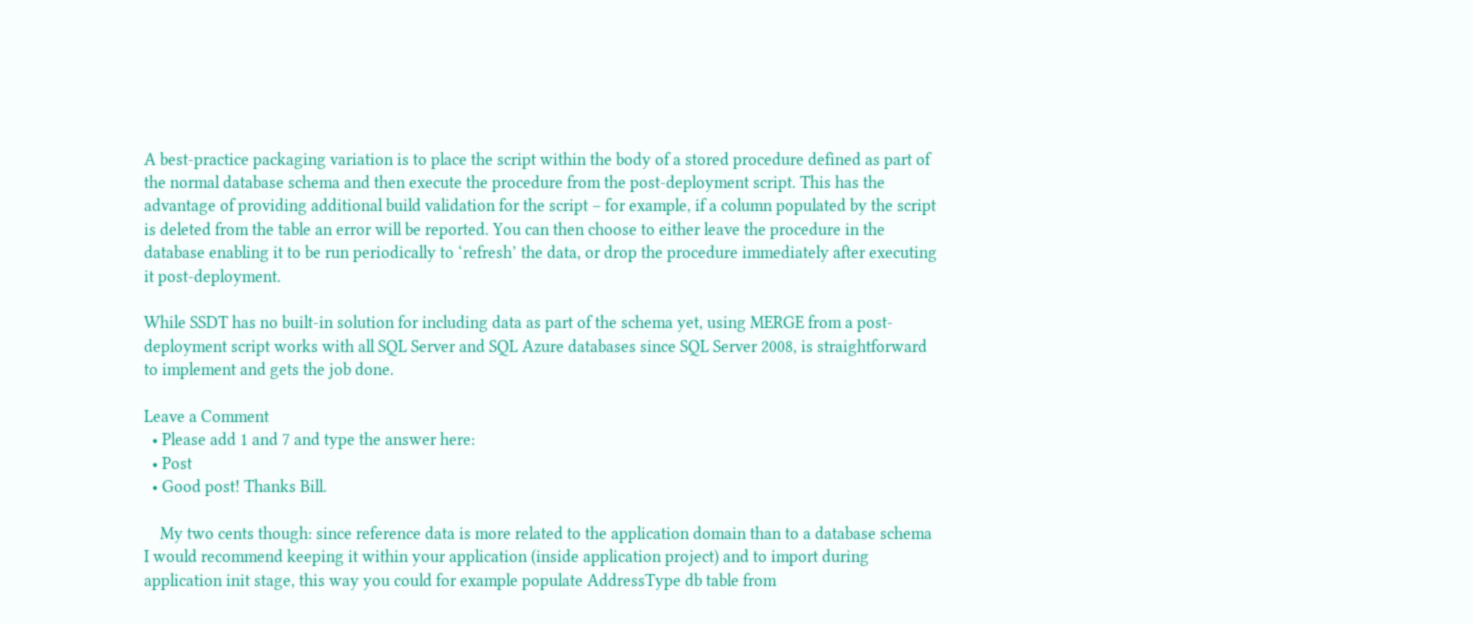A best-practice packaging variation is to place the script within the body of a stored procedure defined as part of the normal database schema and then execute the procedure from the post-deployment script. This has the advantage of providing additional build validation for the script – for example, if a column populated by the script is deleted from the table an error will be reported. You can then choose to either leave the procedure in the database enabling it to be run periodically to ‘refresh’ the data, or drop the procedure immediately after executing it post-deployment.

While SSDT has no built-in solution for including data as part of the schema yet, using MERGE from a post-deployment script works with all SQL Server and SQL Azure databases since SQL Server 2008, is straightforward to implement and gets the job done.

Leave a Comment
  • Please add 1 and 7 and type the answer here:
  • Post
  • Good post! Thanks Bill.

    My two cents though: since reference data is more related to the application domain than to a database schema I would recommend keeping it within your application (inside application project) and to import during application init stage, this way you could for example populate AddressType db table from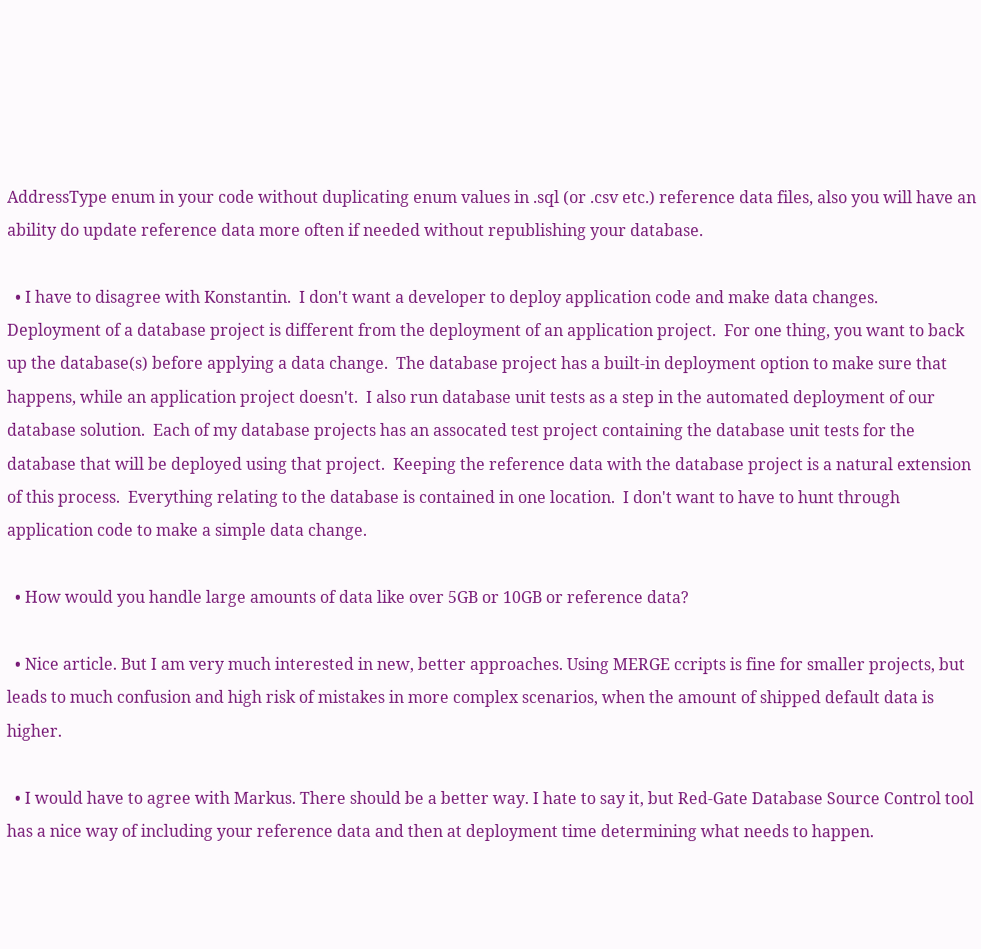AddressType enum in your code without duplicating enum values in .sql (or .csv etc.) reference data files, also you will have an ability do update reference data more often if needed without republishing your database.

  • I have to disagree with Konstantin.  I don't want a developer to deploy application code and make data changes.  Deployment of a database project is different from the deployment of an application project.  For one thing, you want to back up the database(s) before applying a data change.  The database project has a built-in deployment option to make sure that happens, while an application project doesn't.  I also run database unit tests as a step in the automated deployment of our database solution.  Each of my database projects has an assocated test project containing the database unit tests for the database that will be deployed using that project.  Keeping the reference data with the database project is a natural extension of this process.  Everything relating to the database is contained in one location.  I don't want to have to hunt through application code to make a simple data change.

  • How would you handle large amounts of data like over 5GB or 10GB or reference data?

  • Nice article. But I am very much interested in new, better approaches. Using MERGE ccripts is fine for smaller projects, but leads to much confusion and high risk of mistakes in more complex scenarios, when the amount of shipped default data is higher.

  • I would have to agree with Markus. There should be a better way. I hate to say it, but Red-Gate Database Source Control tool has a nice way of including your reference data and then at deployment time determining what needs to happen.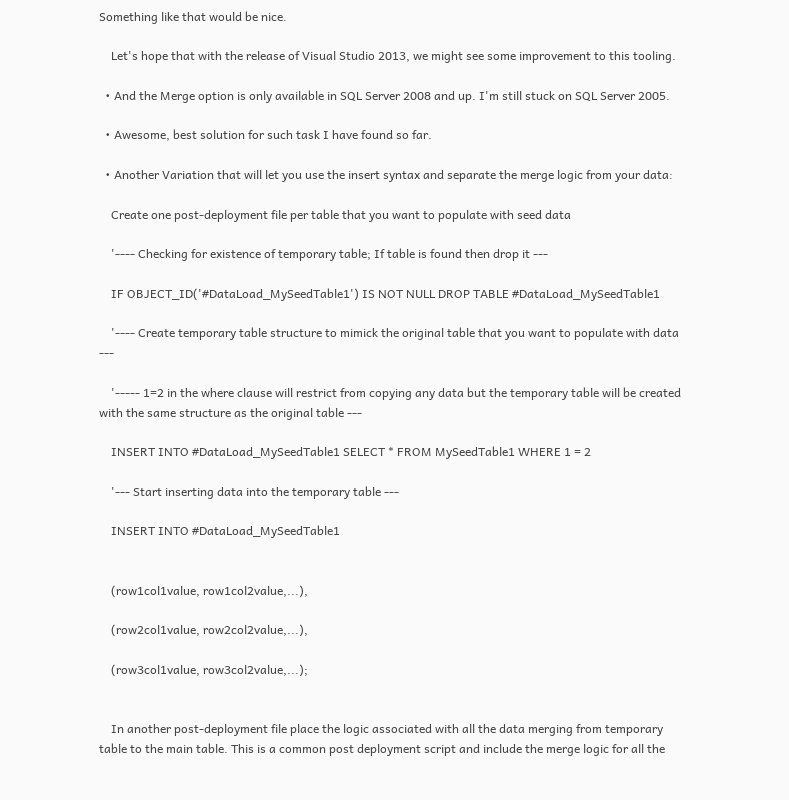Something like that would be nice.

    Let's hope that with the release of Visual Studio 2013, we might see some improvement to this tooling.

  • And the Merge option is only available in SQL Server 2008 and up. I'm still stuck on SQL Server 2005.

  • Awesome, best solution for such task I have found so far.

  • Another Variation that will let you use the insert syntax and separate the merge logic from your data:

    Create one post-deployment file per table that you want to populate with seed data

    '---- Checking for existence of temporary table; If table is found then drop it ---

    IF OBJECT_ID('#DataLoad_MySeedTable1') IS NOT NULL DROP TABLE #DataLoad_MySeedTable1

    '---- Create temporary table structure to mimick the original table that you want to populate with data ---

    '----- 1=2 in the where clause will restrict from copying any data but the temporary table will be created with the same structure as the original table ---

    INSERT INTO #DataLoad_MySeedTable1 SELECT * FROM MySeedTable1 WHERE 1 = 2

    '--- Start inserting data into the temporary table ---

    INSERT INTO #DataLoad_MySeedTable1


    (row1col1value, row1col2value,...),

    (row2col1value, row2col2value,...),

    (row3col1value, row3col2value,...);


    In another post-deployment file place the logic associated with all the data merging from temporary table to the main table. This is a common post deployment script and include the merge logic for all the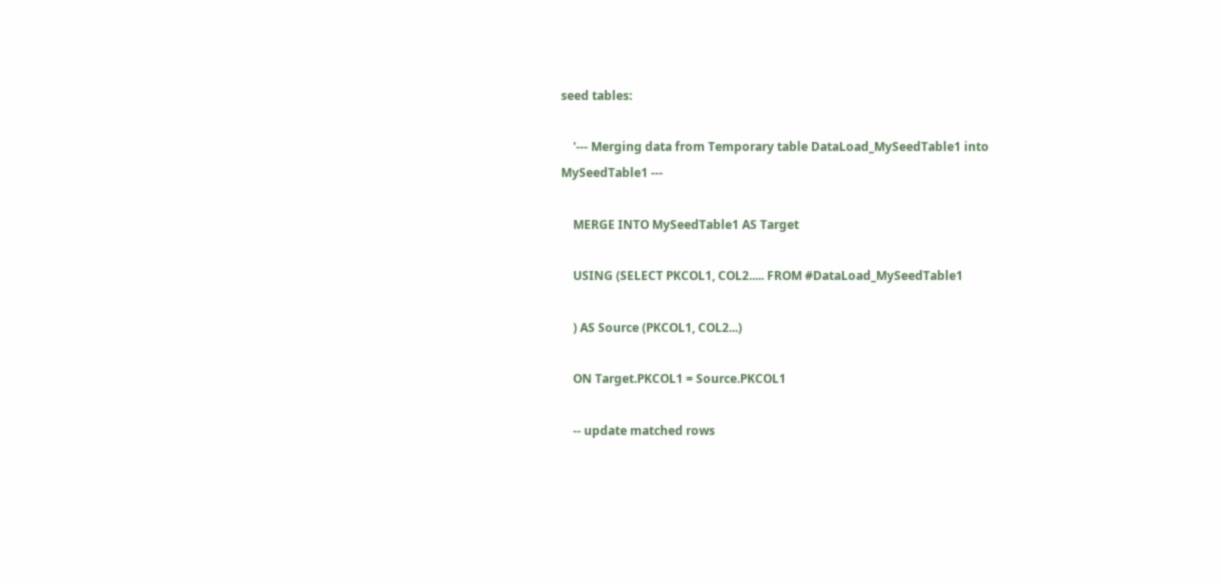seed tables:

    '--- Merging data from Temporary table DataLoad_MySeedTable1 into MySeedTable1 ---

    MERGE INTO MySeedTable1 AS Target

    USING (SELECT PKCOL1, COL2..... FROM #DataLoad_MySeedTable1

    ) AS Source (PKCOL1, COL2...)

    ON Target.PKCOL1 = Source.PKCOL1

    -- update matched rows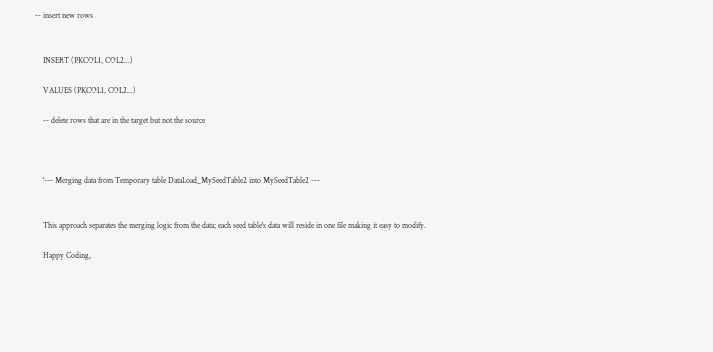-- insert new rows


    INSERT (PKCOL1, COL2...)

    VALUES (PKCOL1, COL2...)

    -- delete rows that are in the target but not the source



    '--- Merging data from Temporary table DataLoad_MySeedTable2 into MySeedTable2 ---


    This approach separates the merging logic from the data; each seed table's data will reside in one file making it easy to modify.

    Happy Coding,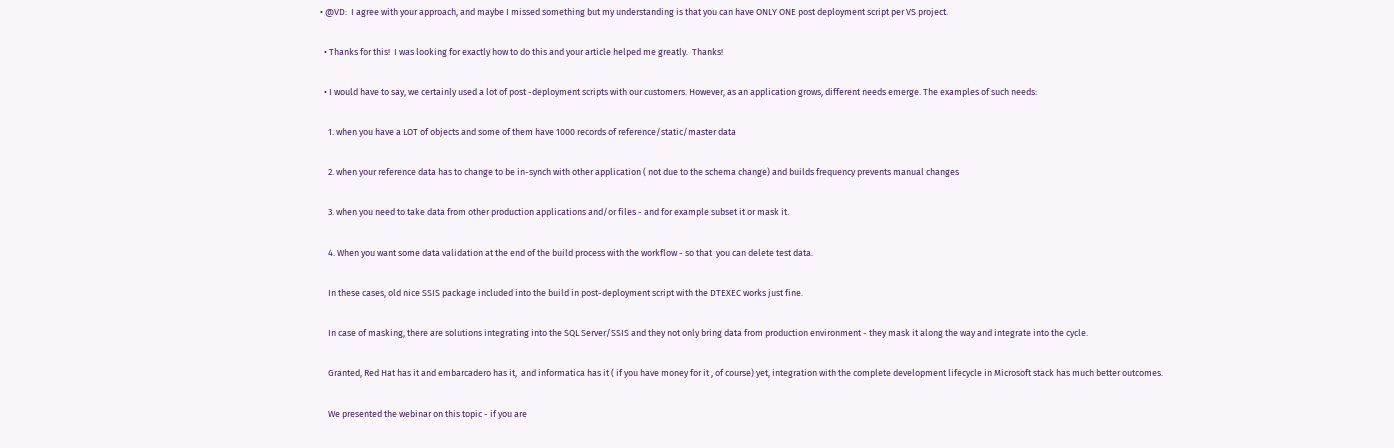• @VD:  I agree with your approach, and maybe I missed something but my understanding is that you can have ONLY ONE post deployment script per VS project.

  • Thanks for this!  I was looking for exactly how to do this and your article helped me greatly.  Thanks!

  • I would have to say, we certainly used a lot of post -deployment scripts with our customers. However, as an application grows, different needs emerge. The examples of such needs:

    1. when you have a LOT of objects and some of them have 1000 records of reference/static/master data

    2. when your reference data has to change to be in-synch with other application ( not due to the schema change) and builds frequency prevents manual changes

    3. when you need to take data from other production applications and/or files - and for example subset it or mask it.

    4. When you want some data validation at the end of the build process with the workflow - so that  you can delete test data.

    In these cases, old nice SSIS package included into the build in post-deployment script with the DTEXEC works just fine.

    In case of masking, there are solutions integrating into the SQL Server/SSIS and they not only bring data from production environment - they mask it along the way and integrate into the cycle.

    Granted, Red Hat has it and embarcadero has it,  and informatica has it ( if you have money for it , of course) yet, integration with the complete development lifecycle in Microsoft stack has much better outcomes.

    We presented the webinar on this topic - if you are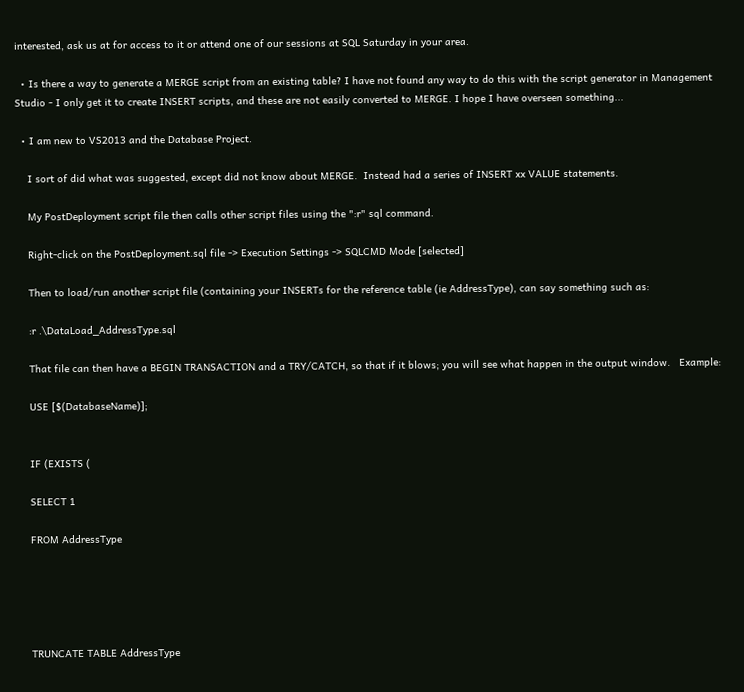interested, ask us at for access to it or attend one of our sessions at SQL Saturday in your area.

  • Is there a way to generate a MERGE script from an existing table? I have not found any way to do this with the script generator in Management Studio - I only get it to create INSERT scripts, and these are not easily converted to MERGE. I hope I have overseen something...

  • I am new to VS2013 and the Database Project.

    I sort of did what was suggested, except did not know about MERGE.  Instead had a series of INSERT xx VALUE statements.

    My PostDeployment script file then calls other script files using the ":r" sql command.

    Right-click on the PostDeployment.sql file -> Execution Settings -> SQLCMD Mode [selected]

    Then to load/run another script file (containing your INSERTs for the reference table (ie AddressType), can say something such as:

    :r .\DataLoad_AddressType.sql

    That file can then have a BEGIN TRANSACTION and a TRY/CATCH, so that if it blows; you will see what happen in the output window.   Example:

    USE [$(DatabaseName)];


    IF (EXISTS (

    SELECT 1

    FROM AddressType





    TRUNCATE TABLE AddressType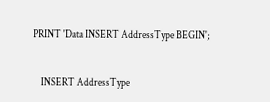PRINT 'Data INSERT AddressType BEGIN';


    INSERT AddressType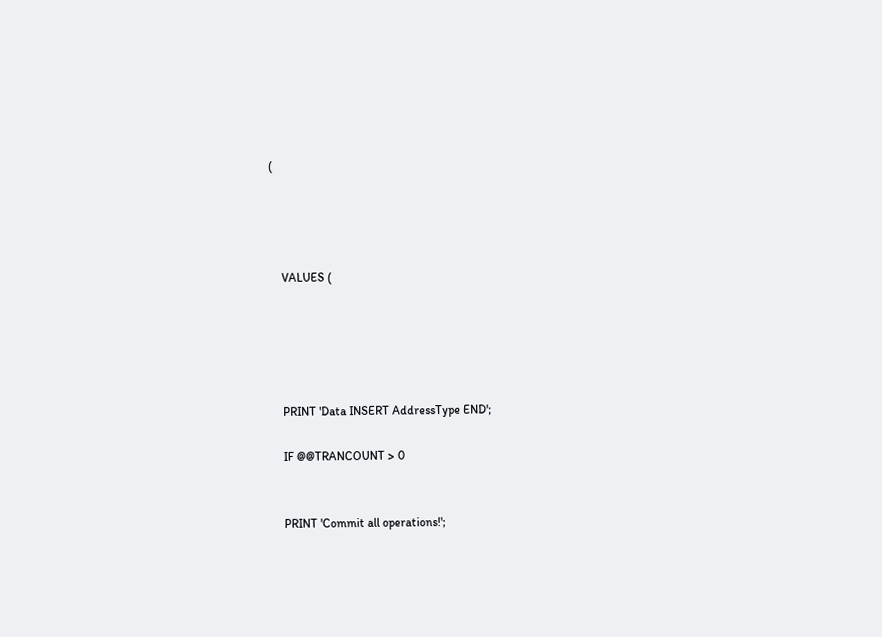(




    VALUES (





    PRINT 'Data INSERT AddressType END';

    IF @@TRANCOUNT > 0


    PRINT 'Commit all operations!';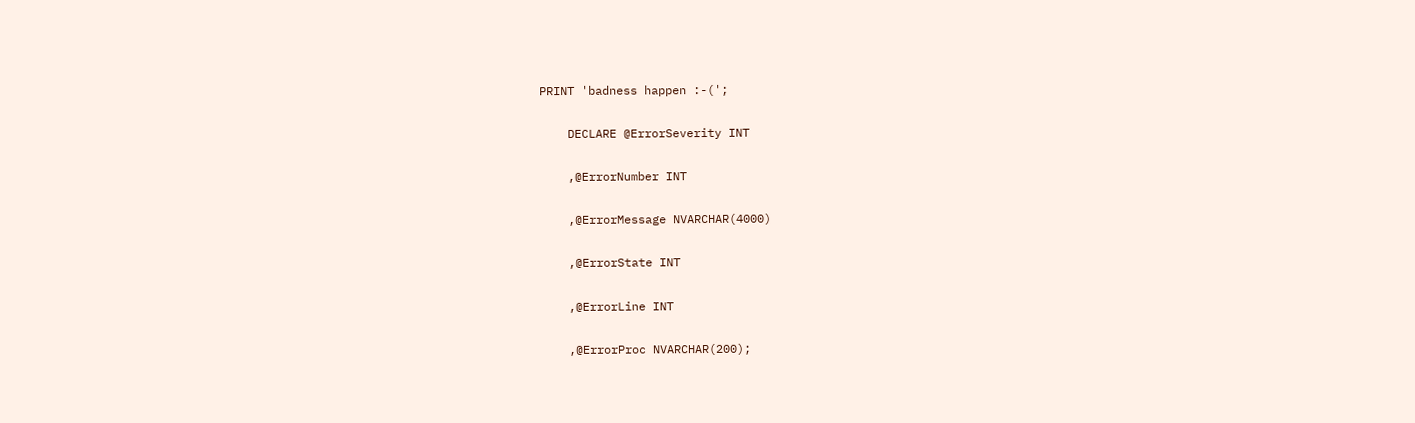PRINT 'badness happen :-(';

    DECLARE @ErrorSeverity INT

    ,@ErrorNumber INT

    ,@ErrorMessage NVARCHAR(4000)

    ,@ErrorState INT

    ,@ErrorLine INT

    ,@ErrorProc NVARCHAR(200);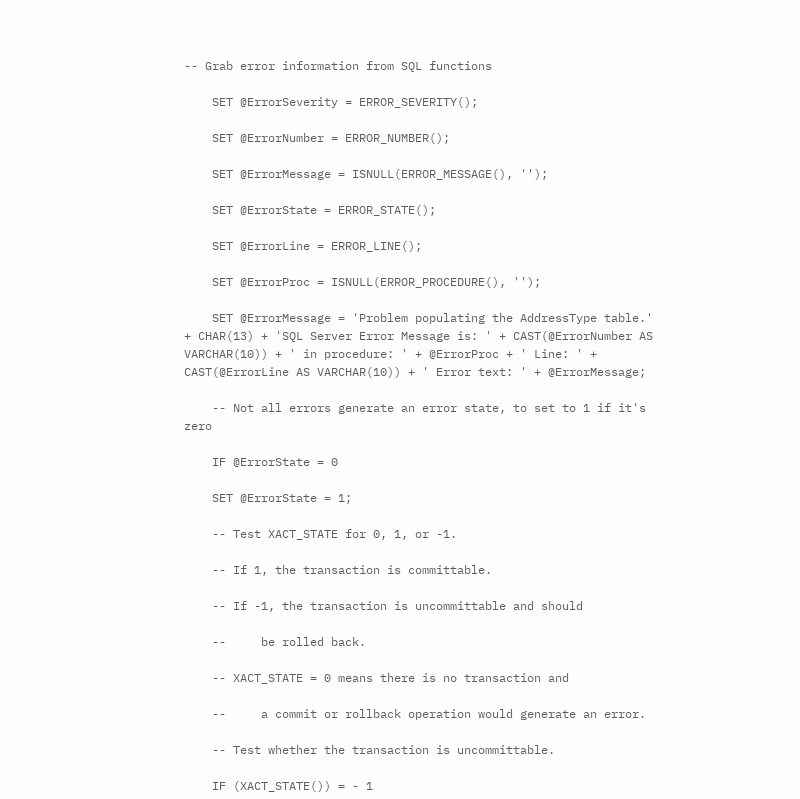-- Grab error information from SQL functions

    SET @ErrorSeverity = ERROR_SEVERITY();

    SET @ErrorNumber = ERROR_NUMBER();

    SET @ErrorMessage = ISNULL(ERROR_MESSAGE(), '');

    SET @ErrorState = ERROR_STATE();

    SET @ErrorLine = ERROR_LINE();

    SET @ErrorProc = ISNULL(ERROR_PROCEDURE(), '');

    SET @ErrorMessage = 'Problem populating the AddressType table.' + CHAR(13) + 'SQL Server Error Message is: ' + CAST(@ErrorNumber AS VARCHAR(10)) + ' in procedure: ' + @ErrorProc + ' Line: ' + CAST(@ErrorLine AS VARCHAR(10)) + ' Error text: ' + @ErrorMessage;

    -- Not all errors generate an error state, to set to 1 if it's zero

    IF @ErrorState = 0

    SET @ErrorState = 1;

    -- Test XACT_STATE for 0, 1, or -1.

    -- If 1, the transaction is committable.

    -- If -1, the transaction is uncommittable and should

    --     be rolled back.

    -- XACT_STATE = 0 means there is no transaction and

    --     a commit or rollback operation would generate an error.

    -- Test whether the transaction is uncommittable.

    IF (XACT_STATE()) = - 1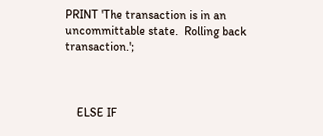PRINT 'The transaction is in an uncommittable state.  Rolling back transaction.';



    ELSE IF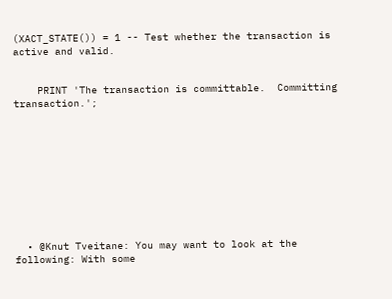(XACT_STATE()) = 1 -- Test whether the transaction is active and valid.


    PRINT 'The transaction is committable.  Committing transaction.';










  • @Knut Tveitane: You may want to look at the following: With some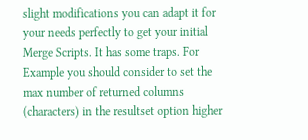slight modifications you can adapt it for your needs perfectly to get your initial Merge Scripts. It has some traps. For Example you should consider to set the max number of returned columns (characters) in the resultset option higher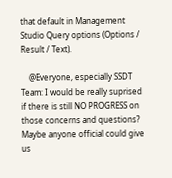that default in Management Studio Query options (Options / Result / Text).

    @Everyone, especially SSDT Team: I would be really suprised if there is still NO PROGRESS on those concerns and questions? Maybe anyone official could give us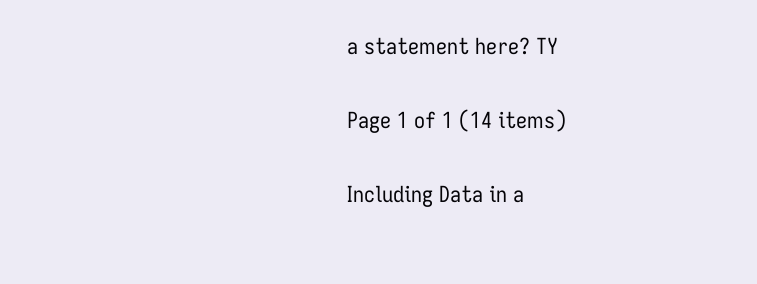a statement here? TY

Page 1 of 1 (14 items)

Including Data in a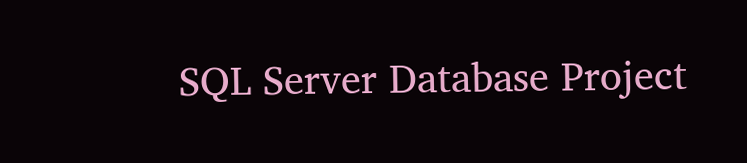SQL Server Database Project